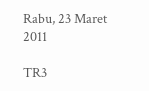Rabu, 23 Maret 2011

TR3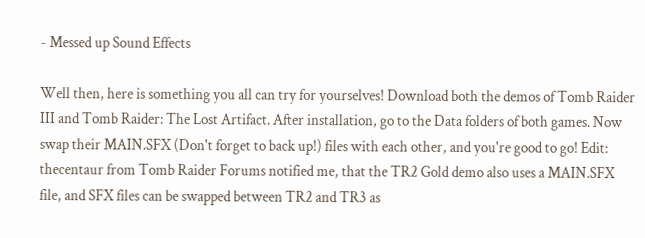- Messed up Sound Effects

Well then, here is something you all can try for yourselves! Download both the demos of Tomb Raider III and Tomb Raider: The Lost Artifact. After installation, go to the Data folders of both games. Now swap their MAIN.SFX (Don't forget to back up!) files with each other, and you're good to go! Edit: thecentaur from Tomb Raider Forums notified me, that the TR2 Gold demo also uses a MAIN.SFX file, and SFX files can be swapped between TR2 and TR3 as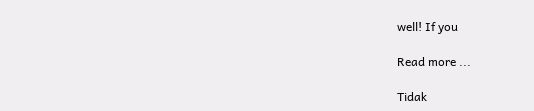well! If you

Read more ...

Tidak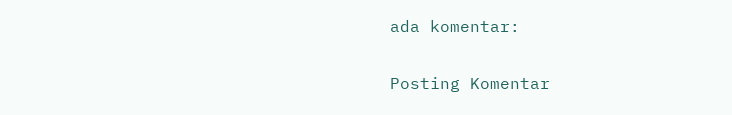ada komentar:

Posting Komentar